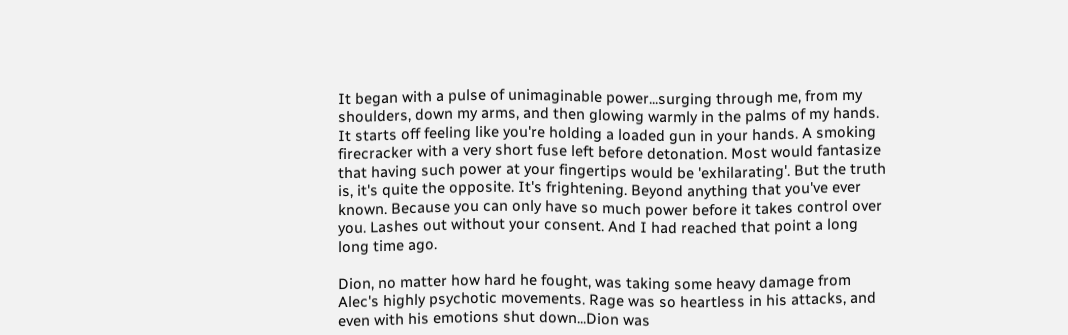It began with a pulse of unimaginable power...surging through me, from my shoulders, down my arms, and then glowing warmly in the palms of my hands. It starts off feeling like you're holding a loaded gun in your hands. A smoking firecracker with a very short fuse left before detonation. Most would fantasize that having such power at your fingertips would be 'exhilarating'. But the truth is, it's quite the opposite. It's frightening. Beyond anything that you've ever known. Because you can only have so much power before it takes control over you. Lashes out without your consent. And I had reached that point a long long time ago.

Dion, no matter how hard he fought, was taking some heavy damage from Alec's highly psychotic movements. Rage was so heartless in his attacks, and even with his emotions shut down...Dion was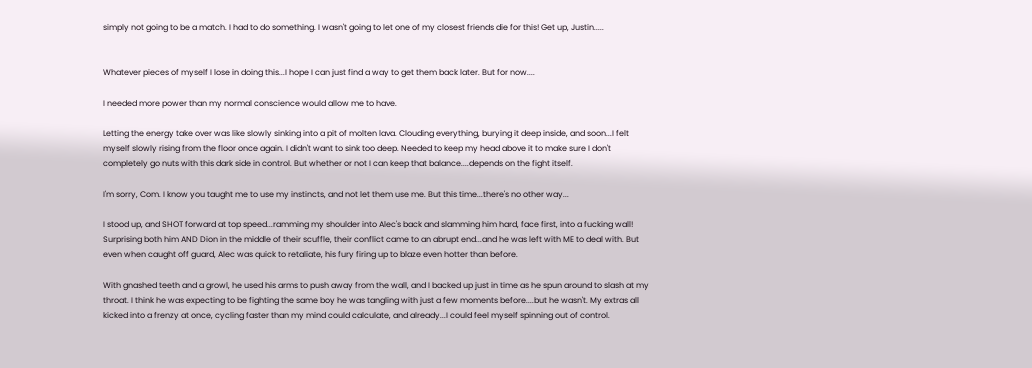simply not going to be a match. I had to do something. I wasn't going to let one of my closest friends die for this! Get up, Justin.....


Whatever pieces of myself I lose in doing this...I hope I can just find a way to get them back later. But for now....

I needed more power than my normal conscience would allow me to have.

Letting the energy take over was like slowly sinking into a pit of molten lava. Clouding everything, burying it deep inside, and soon...I felt myself slowly rising from the floor once again. I didn't want to sink too deep. Needed to keep my head above it to make sure I don't completely go nuts with this dark side in control. But whether or not I can keep that balance....depends on the fight itself.

I'm sorry, Com. I know you taught me to use my instincts, and not let them use me. But this time...there's no other way...

I stood up, and SHOT forward at top speed...ramming my shoulder into Alec's back and slamming him hard, face first, into a fucking wall! Surprising both him AND Dion in the middle of their scuffle, their conflict came to an abrupt end...and he was left with ME to deal with. But even when caught off guard, Alec was quick to retaliate, his fury firing up to blaze even hotter than before.

With gnashed teeth and a growl, he used his arms to push away from the wall, and I backed up just in time as he spun around to slash at my throat. I think he was expecting to be fighting the same boy he was tangling with just a few moments before....but he wasn't. My extras all kicked into a frenzy at once, cycling faster than my mind could calculate, and already...I could feel myself spinning out of control.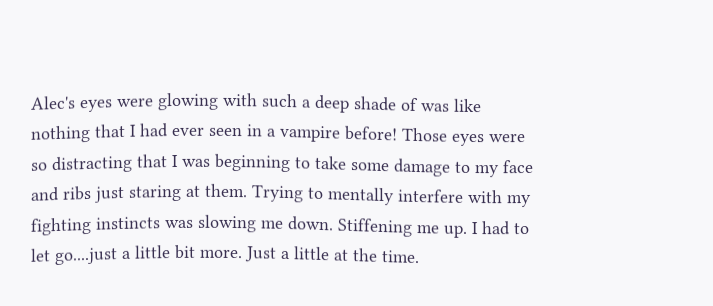Alec's eyes were glowing with such a deep shade of was like nothing that I had ever seen in a vampire before! Those eyes were so distracting that I was beginning to take some damage to my face and ribs just staring at them. Trying to mentally interfere with my fighting instincts was slowing me down. Stiffening me up. I had to let go....just a little bit more. Just a little at the time.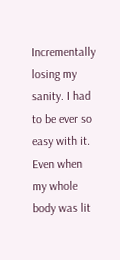Incrementally losing my sanity. I had to be ever so easy with it. Even when my whole body was lit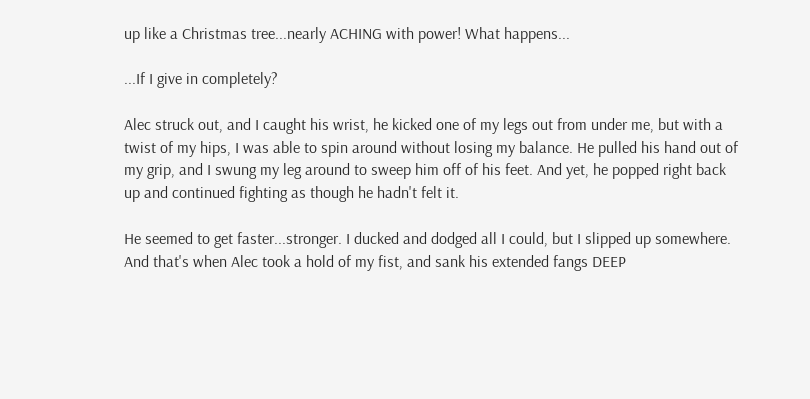up like a Christmas tree...nearly ACHING with power! What happens...

...If I give in completely?

Alec struck out, and I caught his wrist, he kicked one of my legs out from under me, but with a twist of my hips, I was able to spin around without losing my balance. He pulled his hand out of my grip, and I swung my leg around to sweep him off of his feet. And yet, he popped right back up and continued fighting as though he hadn't felt it.

He seemed to get faster...stronger. I ducked and dodged all I could, but I slipped up somewhere. And that's when Alec took a hold of my fist, and sank his extended fangs DEEP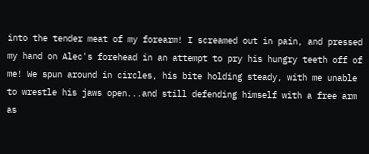into the tender meat of my forearm! I screamed out in pain, and pressed my hand on Alec's forehead in an attempt to pry his hungry teeth off of me! We spun around in circles, his bite holding steady, with me unable to wrestle his jaws open...and still defending himself with a free arm as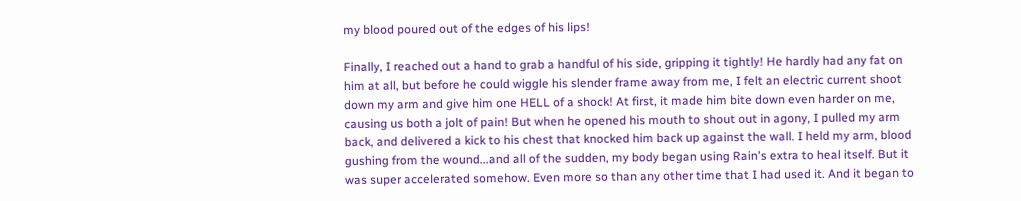my blood poured out of the edges of his lips!

Finally, I reached out a hand to grab a handful of his side, gripping it tightly! He hardly had any fat on him at all, but before he could wiggle his slender frame away from me, I felt an electric current shoot down my arm and give him one HELL of a shock! At first, it made him bite down even harder on me, causing us both a jolt of pain! But when he opened his mouth to shout out in agony, I pulled my arm back, and delivered a kick to his chest that knocked him back up against the wall. I held my arm, blood gushing from the wound...and all of the sudden, my body began using Rain's extra to heal itself. But it was super accelerated somehow. Even more so than any other time that I had used it. And it began to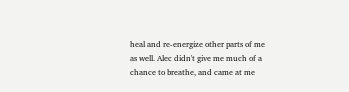heal and re-energize other parts of me as well. Alec didn't give me much of a chance to breathe, and came at me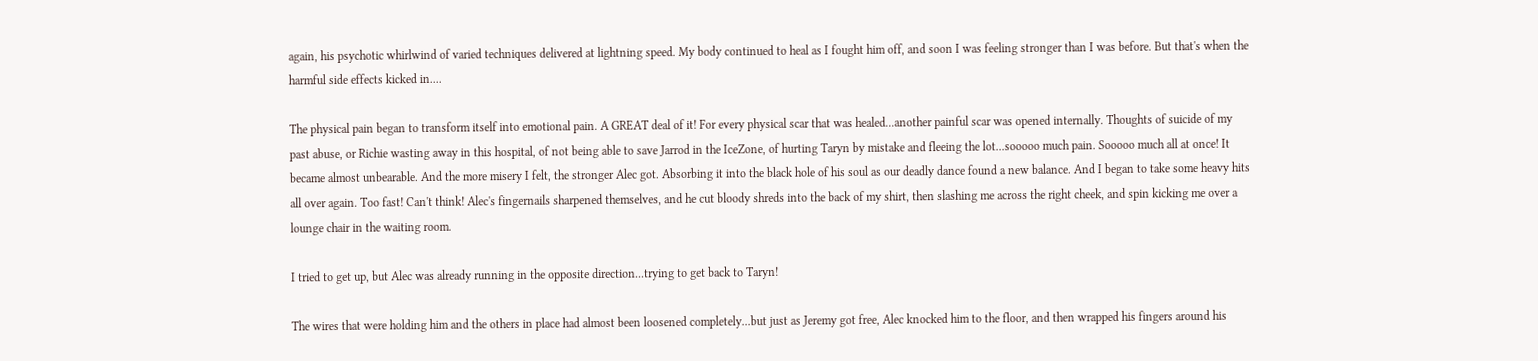again, his psychotic whirlwind of varied techniques delivered at lightning speed. My body continued to heal as I fought him off, and soon I was feeling stronger than I was before. But that's when the harmful side effects kicked in....

The physical pain began to transform itself into emotional pain. A GREAT deal of it! For every physical scar that was healed...another painful scar was opened internally. Thoughts of suicide of my past abuse, or Richie wasting away in this hospital, of not being able to save Jarrod in the IceZone, of hurting Taryn by mistake and fleeing the lot...sooooo much pain. Sooooo much all at once! It became almost unbearable. And the more misery I felt, the stronger Alec got. Absorbing it into the black hole of his soul as our deadly dance found a new balance. And I began to take some heavy hits all over again. Too fast! Can't think! Alec's fingernails sharpened themselves, and he cut bloody shreds into the back of my shirt, then slashing me across the right cheek, and spin kicking me over a lounge chair in the waiting room.

I tried to get up, but Alec was already running in the opposite direction...trying to get back to Taryn!

The wires that were holding him and the others in place had almost been loosened completely...but just as Jeremy got free, Alec knocked him to the floor, and then wrapped his fingers around his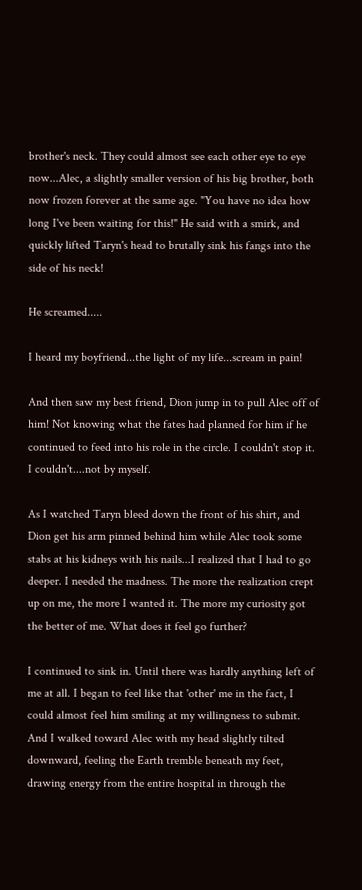brother's neck. They could almost see each other eye to eye now...Alec, a slightly smaller version of his big brother, both now frozen forever at the same age. "You have no idea how long I've been waiting for this!" He said with a smirk, and quickly lifted Taryn's head to brutally sink his fangs into the side of his neck!

He screamed.....

I heard my boyfriend...the light of my life...scream in pain!

And then saw my best friend, Dion jump in to pull Alec off of him! Not knowing what the fates had planned for him if he continued to feed into his role in the circle. I couldn't stop it. I couldn't....not by myself.

As I watched Taryn bleed down the front of his shirt, and Dion get his arm pinned behind him while Alec took some stabs at his kidneys with his nails...I realized that I had to go deeper. I needed the madness. The more the realization crept up on me, the more I wanted it. The more my curiosity got the better of me. What does it feel go further?

I continued to sink in. Until there was hardly anything left of me at all. I began to feel like that 'other' me in the fact, I could almost feel him smiling at my willingness to submit. And I walked toward Alec with my head slightly tilted downward, feeling the Earth tremble beneath my feet, drawing energy from the entire hospital in through the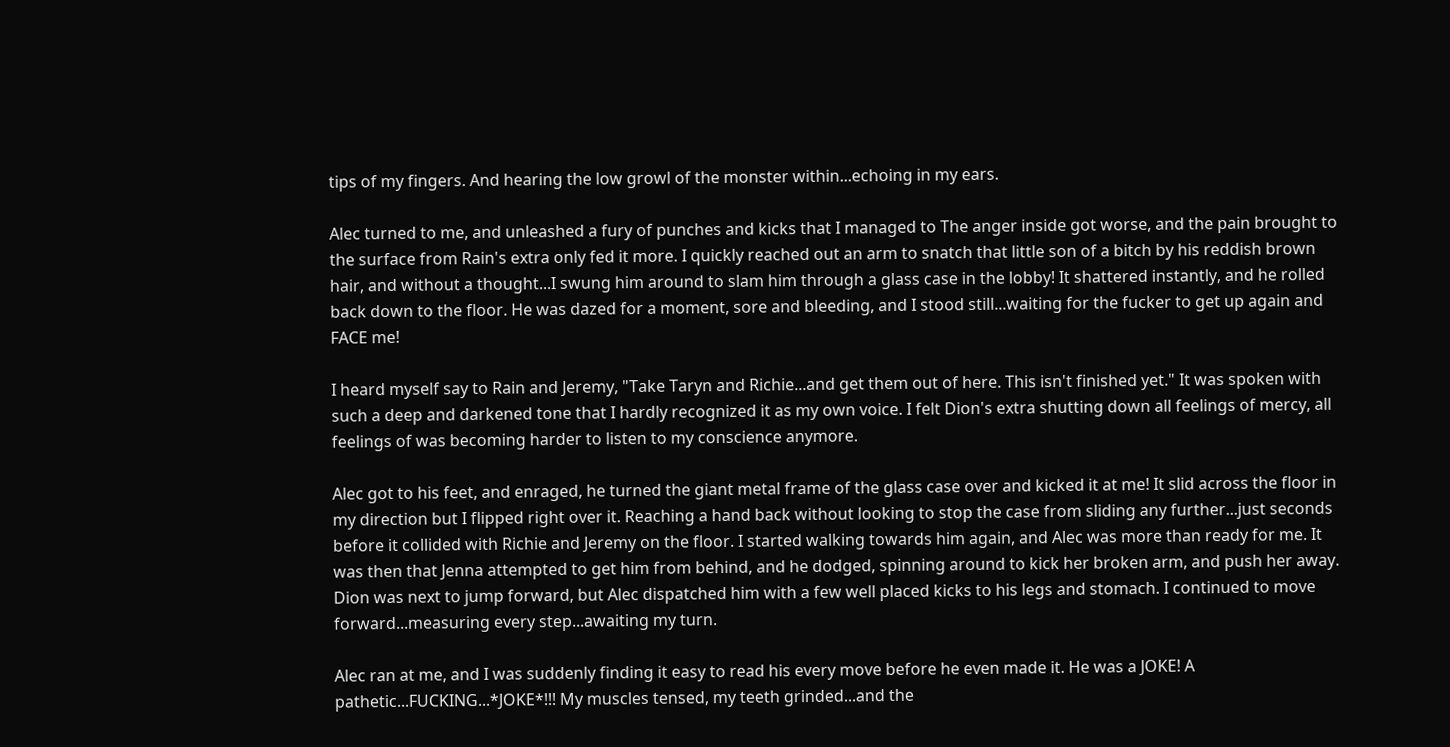tips of my fingers. And hearing the low growl of the monster within...echoing in my ears.

Alec turned to me, and unleashed a fury of punches and kicks that I managed to The anger inside got worse, and the pain brought to the surface from Rain's extra only fed it more. I quickly reached out an arm to snatch that little son of a bitch by his reddish brown hair, and without a thought...I swung him around to slam him through a glass case in the lobby! It shattered instantly, and he rolled back down to the floor. He was dazed for a moment, sore and bleeding, and I stood still...waiting for the fucker to get up again and FACE me!

I heard myself say to Rain and Jeremy, "Take Taryn and Richie...and get them out of here. This isn't finished yet." It was spoken with such a deep and darkened tone that I hardly recognized it as my own voice. I felt Dion's extra shutting down all feelings of mercy, all feelings of was becoming harder to listen to my conscience anymore.

Alec got to his feet, and enraged, he turned the giant metal frame of the glass case over and kicked it at me! It slid across the floor in my direction but I flipped right over it. Reaching a hand back without looking to stop the case from sliding any further...just seconds before it collided with Richie and Jeremy on the floor. I started walking towards him again, and Alec was more than ready for me. It was then that Jenna attempted to get him from behind, and he dodged, spinning around to kick her broken arm, and push her away. Dion was next to jump forward, but Alec dispatched him with a few well placed kicks to his legs and stomach. I continued to move forward...measuring every step...awaiting my turn.

Alec ran at me, and I was suddenly finding it easy to read his every move before he even made it. He was a JOKE! A pathetic...FUCKING...*JOKE*!!! My muscles tensed, my teeth grinded...and the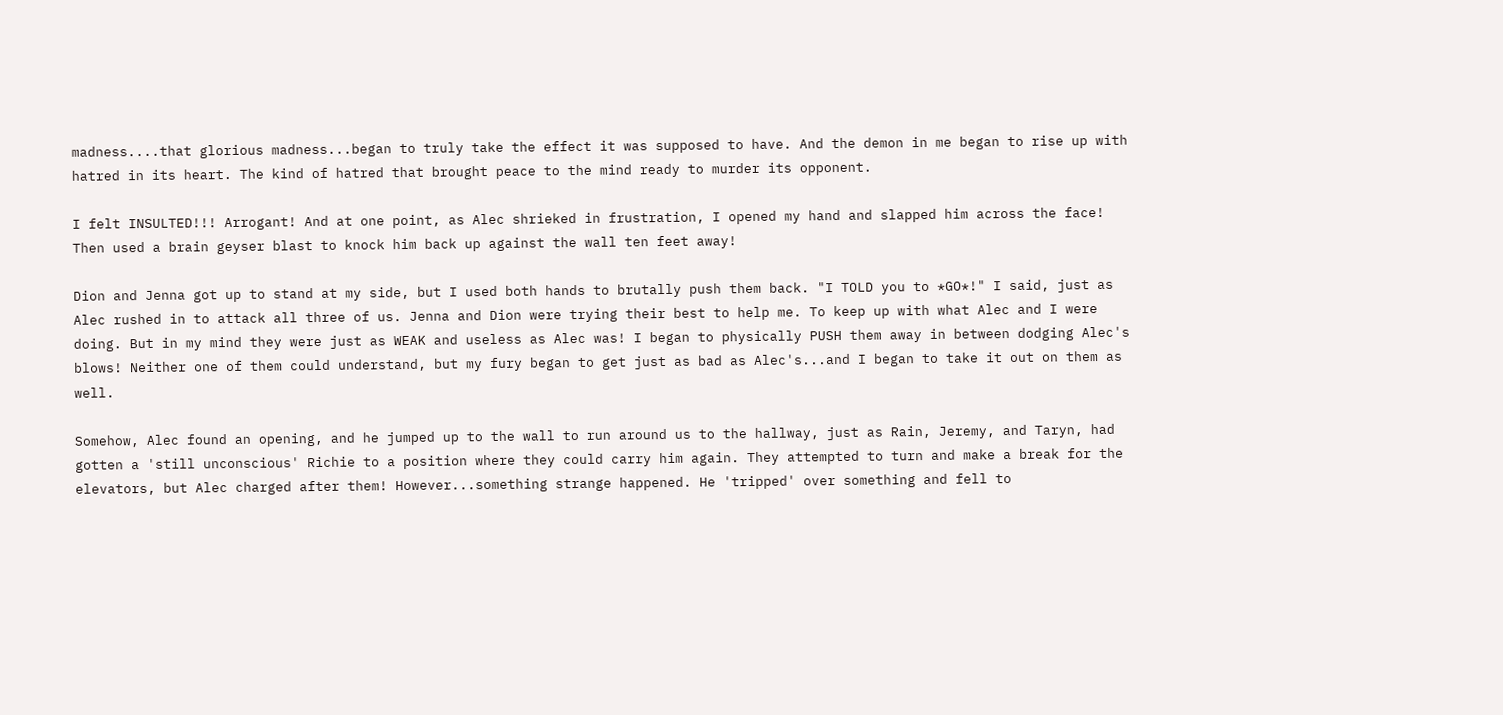madness....that glorious madness...began to truly take the effect it was supposed to have. And the demon in me began to rise up with hatred in its heart. The kind of hatred that brought peace to the mind ready to murder its opponent.

I felt INSULTED!!! Arrogant! And at one point, as Alec shrieked in frustration, I opened my hand and slapped him across the face! Then used a brain geyser blast to knock him back up against the wall ten feet away!

Dion and Jenna got up to stand at my side, but I used both hands to brutally push them back. "I TOLD you to *GO*!" I said, just as Alec rushed in to attack all three of us. Jenna and Dion were trying their best to help me. To keep up with what Alec and I were doing. But in my mind they were just as WEAK and useless as Alec was! I began to physically PUSH them away in between dodging Alec's blows! Neither one of them could understand, but my fury began to get just as bad as Alec's...and I began to take it out on them as well.

Somehow, Alec found an opening, and he jumped up to the wall to run around us to the hallway, just as Rain, Jeremy, and Taryn, had gotten a 'still unconscious' Richie to a position where they could carry him again. They attempted to turn and make a break for the elevators, but Alec charged after them! However...something strange happened. He 'tripped' over something and fell to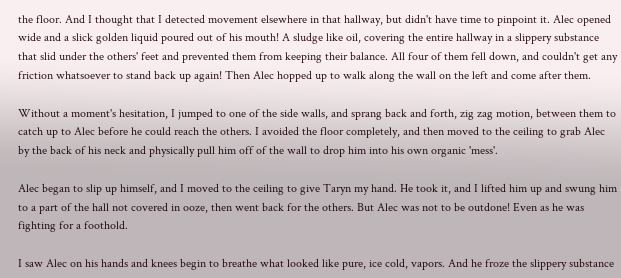the floor. And I thought that I detected movement elsewhere in that hallway, but didn't have time to pinpoint it. Alec opened wide and a slick golden liquid poured out of his mouth! A sludge like oil, covering the entire hallway in a slippery substance that slid under the others' feet and prevented them from keeping their balance. All four of them fell down, and couldn't get any friction whatsoever to stand back up again! Then Alec hopped up to walk along the wall on the left and come after them.

Without a moment's hesitation, I jumped to one of the side walls, and sprang back and forth, zig zag motion, between them to catch up to Alec before he could reach the others. I avoided the floor completely, and then moved to the ceiling to grab Alec by the back of his neck and physically pull him off of the wall to drop him into his own organic 'mess'.

Alec began to slip up himself, and I moved to the ceiling to give Taryn my hand. He took it, and I lifted him up and swung him to a part of the hall not covered in ooze, then went back for the others. But Alec was not to be outdone! Even as he was fighting for a foothold.

I saw Alec on his hands and knees begin to breathe what looked like pure, ice cold, vapors. And he froze the slippery substance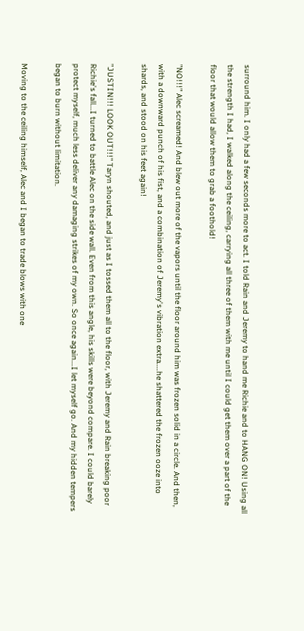surround him. I only had a few seconds more to act. I told Rain and Jeremy to hand me Richie and to HANG ON! Using all the strength I had, I walked along the ceiling, carrying all three of them with me until I could get them over a part of the floor that would allow them to grab a foothold!

"NO!!!" Alec screamed! And blew out more of the vapors until the floor around him was frozen solid in a circle. And then, with a downward punch of his fist, and a combination of Jeremy's vibration extra....he shattered the frozen ooze into shards, and stood on his feet again!

"JUSTIN!!! LOOK OUT!!!" Taryn shouted, and just as I tossed them all to the floor, with Jeremy and Rain breaking poor Richie's fall...I turned to battle Alec on the side wall. Even from this angle, his skills were beyond compare. I could barely protect myself, much less deliver any damaging strikes of my own. So once again...I let myself go. And my hidden tempers began to burn without limitation.

Moving to the ceiling himself, Alec and I began to trade blows with one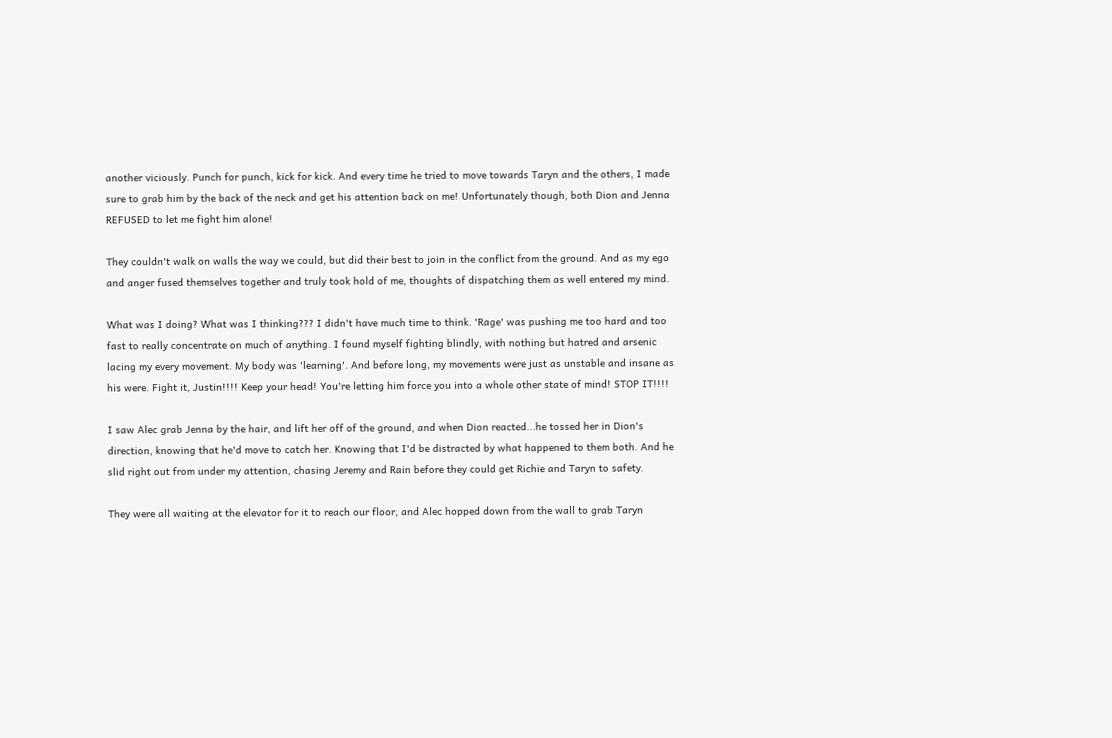another viciously. Punch for punch, kick for kick. And every time he tried to move towards Taryn and the others, I made sure to grab him by the back of the neck and get his attention back on me! Unfortunately though, both Dion and Jenna REFUSED to let me fight him alone!

They couldn't walk on walls the way we could, but did their best to join in the conflict from the ground. And as my ego and anger fused themselves together and truly took hold of me, thoughts of dispatching them as well entered my mind.

What was I doing? What was I thinking??? I didn't have much time to think. 'Rage' was pushing me too hard and too fast to really concentrate on much of anything. I found myself fighting blindly, with nothing but hatred and arsenic lacing my every movement. My body was 'learning'. And before long, my movements were just as unstable and insane as his were. Fight it, Justin!!!! Keep your head! You're letting him force you into a whole other state of mind! STOP IT!!!!

I saw Alec grab Jenna by the hair, and lift her off of the ground, and when Dion reacted...he tossed her in Dion's direction, knowing that he'd move to catch her. Knowing that I'd be distracted by what happened to them both. And he slid right out from under my attention, chasing Jeremy and Rain before they could get Richie and Taryn to safety.

They were all waiting at the elevator for it to reach our floor, and Alec hopped down from the wall to grab Taryn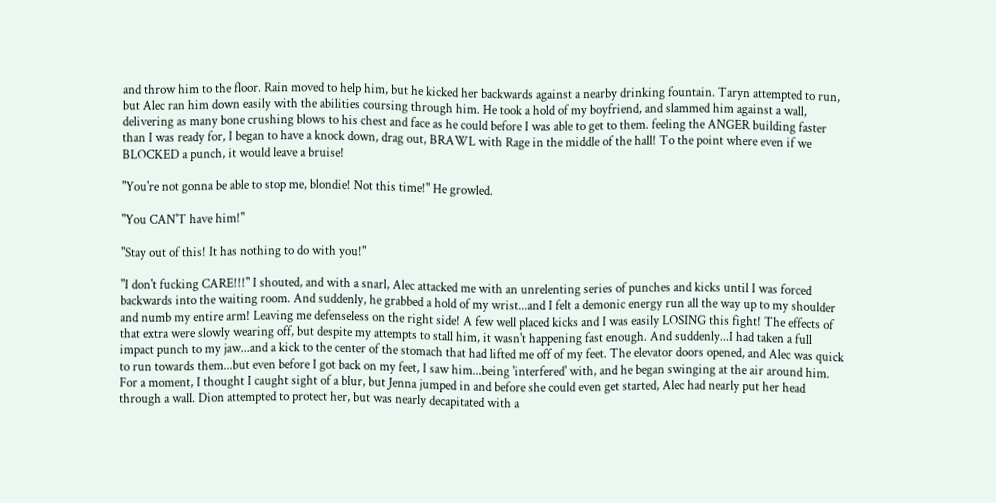and throw him to the floor. Rain moved to help him, but he kicked her backwards against a nearby drinking fountain. Taryn attempted to run, but Alec ran him down easily with the abilities coursing through him. He took a hold of my boyfriend, and slammed him against a wall, delivering as many bone crushing blows to his chest and face as he could before I was able to get to them. feeling the ANGER building faster than I was ready for, I began to have a knock down, drag out, BRAWL with Rage in the middle of the hall! To the point where even if we BLOCKED a punch, it would leave a bruise!

"You're not gonna be able to stop me, blondie! Not this time!" He growled.

"You CAN'T have him!"

"Stay out of this! It has nothing to do with you!"

"I don't fucking CARE!!!" I shouted, and with a snarl, Alec attacked me with an unrelenting series of punches and kicks until I was forced backwards into the waiting room. And suddenly, he grabbed a hold of my wrist...and I felt a demonic energy run all the way up to my shoulder and numb my entire arm! Leaving me defenseless on the right side! A few well placed kicks and I was easily LOSING this fight! The effects of that extra were slowly wearing off, but despite my attempts to stall him, it wasn't happening fast enough. And suddenly...I had taken a full impact punch to my jaw...and a kick to the center of the stomach that had lifted me off of my feet. The elevator doors opened, and Alec was quick to run towards them...but even before I got back on my feet, I saw him...being 'interfered' with, and he began swinging at the air around him. For a moment, I thought I caught sight of a blur, but Jenna jumped in and before she could even get started, Alec had nearly put her head through a wall. Dion attempted to protect her, but was nearly decapitated with a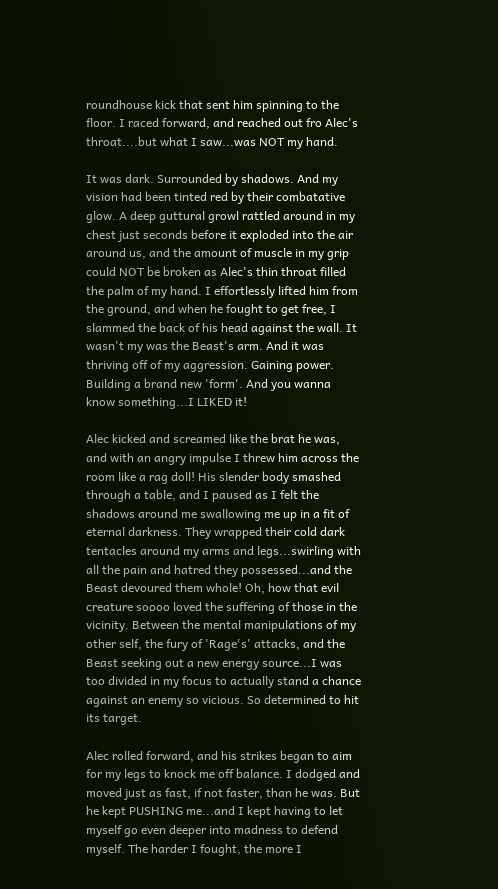roundhouse kick that sent him spinning to the floor. I raced forward, and reached out fro Alec's throat....but what I saw...was NOT my hand.

It was dark. Surrounded by shadows. And my vision had been tinted red by their combatative glow. A deep guttural growl rattled around in my chest just seconds before it exploded into the air around us, and the amount of muscle in my grip could NOT be broken as Alec's thin throat filled the palm of my hand. I effortlessly lifted him from the ground, and when he fought to get free, I slammed the back of his head against the wall. It wasn't my was the Beast's arm. And it was thriving off of my aggression. Gaining power. Building a brand new 'form'. And you wanna know something...I LIKED it!

Alec kicked and screamed like the brat he was, and with an angry impulse I threw him across the room like a rag doll! His slender body smashed through a table, and I paused as I felt the shadows around me swallowing me up in a fit of eternal darkness. They wrapped their cold dark tentacles around my arms and legs...swirling with all the pain and hatred they possessed...and the Beast devoured them whole! Oh, how that evil creature soooo loved the suffering of those in the vicinity. Between the mental manipulations of my other self, the fury of 'Rage's' attacks, and the Beast seeking out a new energy source...I was too divided in my focus to actually stand a chance against an enemy so vicious. So determined to hit its target.

Alec rolled forward, and his strikes began to aim for my legs to knock me off balance. I dodged and moved just as fast, if not faster, than he was. But he kept PUSHING me...and I kept having to let myself go even deeper into madness to defend myself. The harder I fought, the more I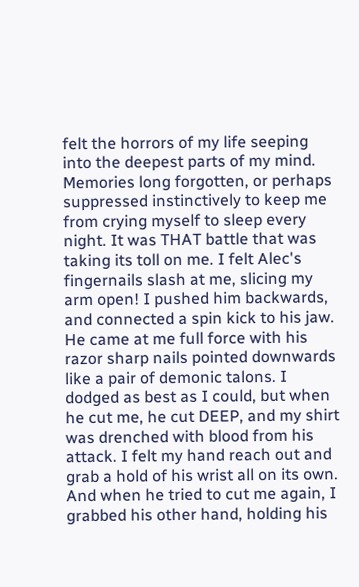felt the horrors of my life seeping into the deepest parts of my mind. Memories long forgotten, or perhaps suppressed instinctively to keep me from crying myself to sleep every night. It was THAT battle that was taking its toll on me. I felt Alec's fingernails slash at me, slicing my arm open! I pushed him backwards, and connected a spin kick to his jaw. He came at me full force with his razor sharp nails pointed downwards like a pair of demonic talons. I dodged as best as I could, but when he cut me, he cut DEEP, and my shirt was drenched with blood from his attack. I felt my hand reach out and grab a hold of his wrist all on its own. And when he tried to cut me again, I grabbed his other hand, holding his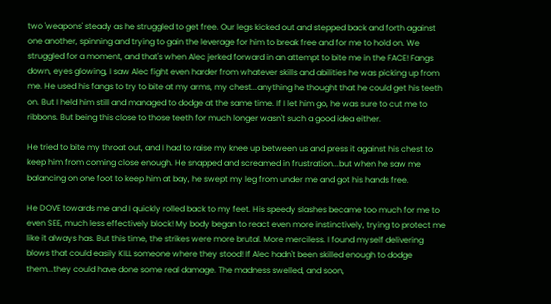two 'weapons' steady as he struggled to get free. Our legs kicked out and stepped back and forth against one another, spinning and trying to gain the leverage for him to break free and for me to hold on. We struggled for a moment, and that's when Alec jerked forward in an attempt to bite me in the FACE! Fangs down, eyes glowing, I saw Alec fight even harder from whatever skills and abilities he was picking up from me. He used his fangs to try to bite at my arms, my chest...anything he thought that he could get his teeth on. But I held him still and managed to dodge at the same time. If I let him go, he was sure to cut me to ribbons. But being this close to those teeth for much longer wasn't such a good idea either.

He tried to bite my throat out, and I had to raise my knee up between us and press it against his chest to keep him from coming close enough. He snapped and screamed in frustration...but when he saw me balancing on one foot to keep him at bay, he swept my leg from under me and got his hands free.

He DOVE towards me and I quickly rolled back to my feet. His speedy slashes became too much for me to even SEE, much less effectively block! My body began to react even more instinctively, trying to protect me like it always has. But this time, the strikes were more brutal. More merciless. I found myself delivering blows that could easily KILL someone where they stood! If Alec hadn't been skilled enough to dodge them...they could have done some real damage. The madness swelled, and soon,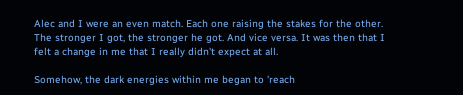Alec and I were an even match. Each one raising the stakes for the other. The stronger I got, the stronger he got. And vice versa. It was then that I felt a change in me that I really didn't expect at all.

Somehow, the dark energies within me began to 'reach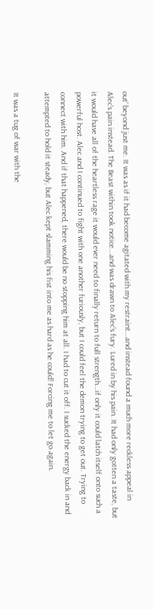out' beyond just me. It was as if it had become agitated with my restraint...and instead found a much more reckless appeal in Alec's pain instead. The Beast within took notice...and was drawn to Alec's fury. Lured in by his pain. It had only gotten a taste, but it would have all of the heartless rage it would ever need to finally return to full strength...if only it could latch itself onto such a powerful host. Alec and I continued to fight with one another furiously, but I could feel the demon trying to get out. Trying to connect with him. And if that happened, there would be no stopping him at all. I had to cut it off. I sucked the energy back in and attempted to hold it steady, but Alec kept slamming his fist into me as hard as he could! Forcing me to let go again.

It was a tug of war with the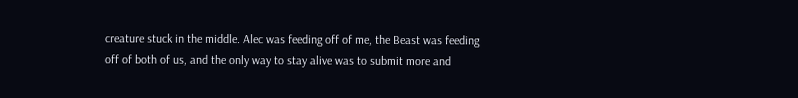creature stuck in the middle. Alec was feeding off of me, the Beast was feeding off of both of us, and the only way to stay alive was to submit more and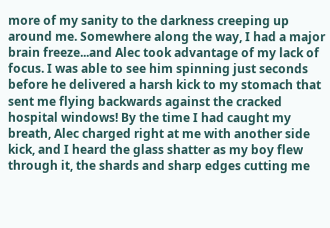more of my sanity to the darkness creeping up around me. Somewhere along the way, I had a major brain freeze...and Alec took advantage of my lack of focus. I was able to see him spinning just seconds before he delivered a harsh kick to my stomach that sent me flying backwards against the cracked hospital windows! By the time I had caught my breath, Alec charged right at me with another side kick, and I heard the glass shatter as my boy flew through it, the shards and sharp edges cutting me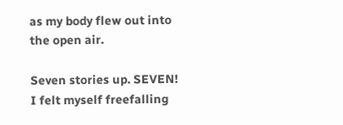as my body flew out into the open air.

Seven stories up. SEVEN! I felt myself freefalling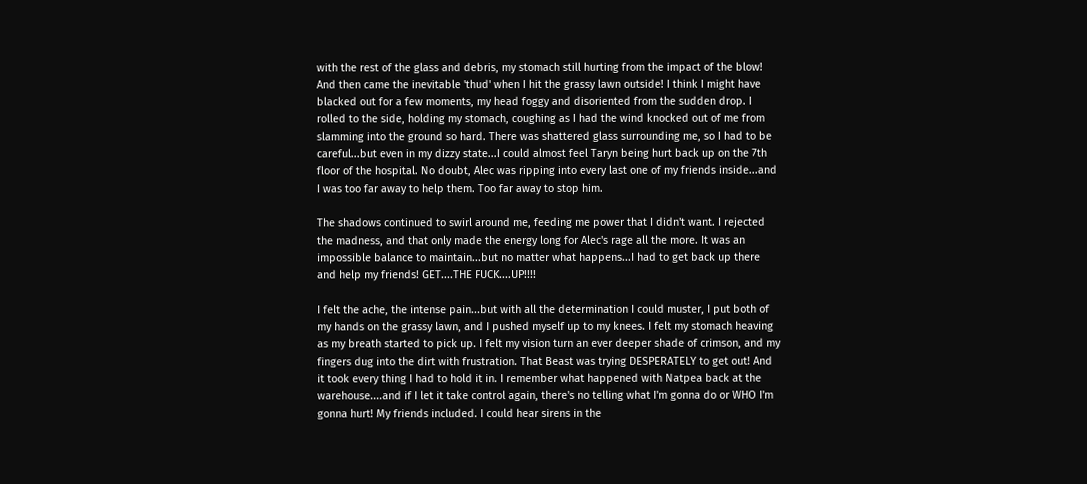with the rest of the glass and debris, my stomach still hurting from the impact of the blow! And then came the inevitable 'thud' when I hit the grassy lawn outside! I think I might have blacked out for a few moments, my head foggy and disoriented from the sudden drop. I rolled to the side, holding my stomach, coughing as I had the wind knocked out of me from slamming into the ground so hard. There was shattered glass surrounding me, so I had to be careful...but even in my dizzy state...I could almost feel Taryn being hurt back up on the 7th floor of the hospital. No doubt, Alec was ripping into every last one of my friends inside...and I was too far away to help them. Too far away to stop him.

The shadows continued to swirl around me, feeding me power that I didn't want. I rejected the madness, and that only made the energy long for Alec's rage all the more. It was an impossible balance to maintain...but no matter what happens...I had to get back up there and help my friends! GET....THE FUCK....UP!!!!

I felt the ache, the intense pain...but with all the determination I could muster, I put both of my hands on the grassy lawn, and I pushed myself up to my knees. I felt my stomach heaving as my breath started to pick up. I felt my vision turn an ever deeper shade of crimson, and my fingers dug into the dirt with frustration. That Beast was trying DESPERATELY to get out! And it took every thing I had to hold it in. I remember what happened with Natpea back at the warehouse....and if I let it take control again, there's no telling what I'm gonna do or WHO I'm gonna hurt! My friends included. I could hear sirens in the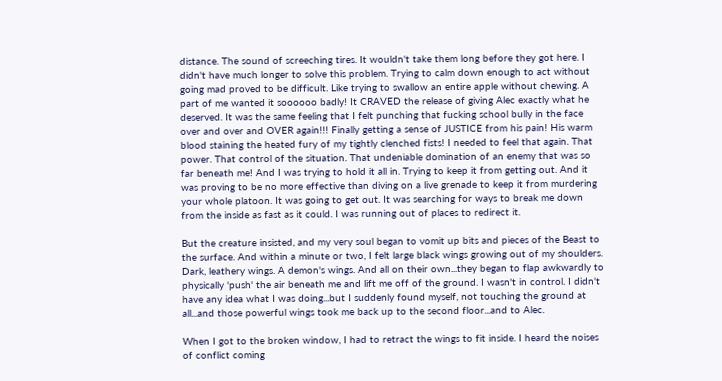distance. The sound of screeching tires. It wouldn't take them long before they got here. I didn't have much longer to solve this problem. Trying to calm down enough to act without going mad proved to be difficult. Like trying to swallow an entire apple without chewing. A part of me wanted it soooooo badly! It CRAVED the release of giving Alec exactly what he deserved. It was the same feeling that I felt punching that fucking school bully in the face over and over and OVER again!!! Finally getting a sense of JUSTICE from his pain! His warm blood staining the heated fury of my tightly clenched fists! I needed to feel that again. That power. That control of the situation. That undeniable domination of an enemy that was so far beneath me! And I was trying to hold it all in. Trying to keep it from getting out. And it was proving to be no more effective than diving on a live grenade to keep it from murdering your whole platoon. It was going to get out. It was searching for ways to break me down from the inside as fast as it could. I was running out of places to redirect it.

But the creature insisted, and my very soul began to vomit up bits and pieces of the Beast to the surface. And within a minute or two, I felt large black wings growing out of my shoulders. Dark, leathery wings. A demon's wings. And all on their own...they began to flap awkwardly to physically 'push' the air beneath me and lift me off of the ground. I wasn't in control. I didn't have any idea what I was doing...but I suddenly found myself, not touching the ground at all...and those powerful wings took me back up to the second floor...and to Alec.

When I got to the broken window, I had to retract the wings to fit inside. I heard the noises of conflict coming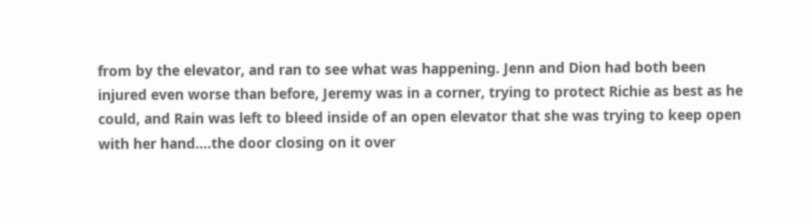from by the elevator, and ran to see what was happening. Jenn and Dion had both been injured even worse than before, Jeremy was in a corner, trying to protect Richie as best as he could, and Rain was left to bleed inside of an open elevator that she was trying to keep open with her hand....the door closing on it over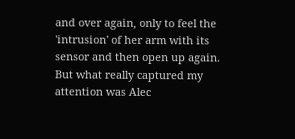and over again, only to feel the 'intrusion' of her arm with its sensor and then open up again. But what really captured my attention was Alec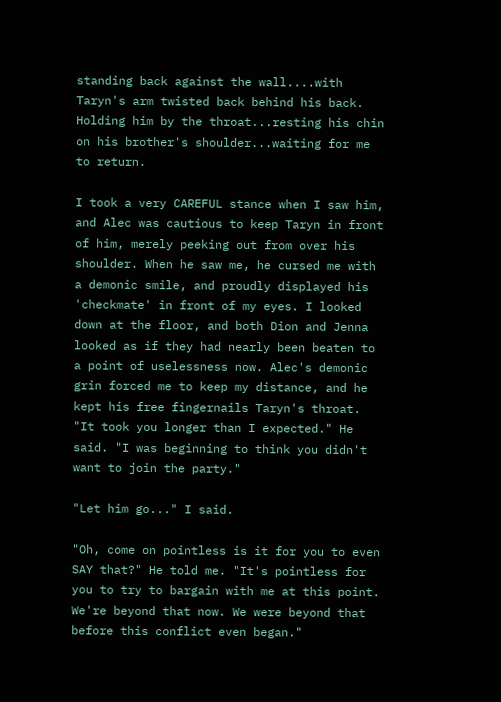standing back against the wall....with Taryn's arm twisted back behind his back. Holding him by the throat...resting his chin on his brother's shoulder...waiting for me to return.

I took a very CAREFUL stance when I saw him, and Alec was cautious to keep Taryn in front of him, merely peeking out from over his shoulder. When he saw me, he cursed me with a demonic smile, and proudly displayed his 'checkmate' in front of my eyes. I looked down at the floor, and both Dion and Jenna looked as if they had nearly been beaten to a point of uselessness now. Alec's demonic grin forced me to keep my distance, and he kept his free fingernails Taryn's throat. "It took you longer than I expected." He said. "I was beginning to think you didn't want to join the party."

"Let him go..." I said.

"Oh, come on pointless is it for you to even SAY that?" He told me. "It's pointless for you to try to bargain with me at this point. We're beyond that now. We were beyond that before this conflict even began."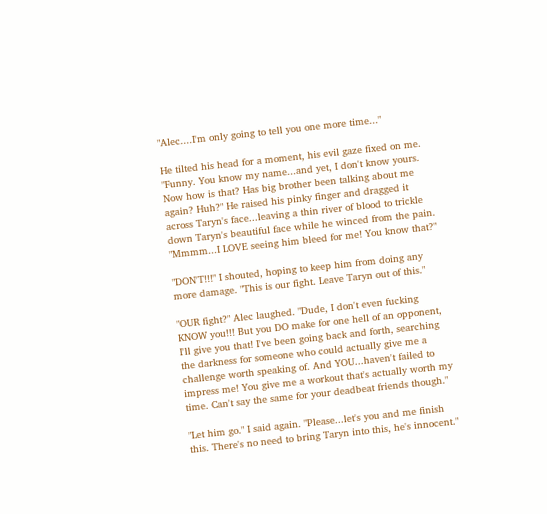"Alec....I'm only going to tell you one more time..."

He tilted his head for a moment, his evil gaze fixed on me. "Funny. You know my name...and yet, I don't know yours. Now how is that? Has big brother been talking about me again? Huh?" He raised his pinky finger and dragged it across Taryn's face...leaving a thin river of blood to trickle down Taryn's beautiful face while he winced from the pain. "Mmmm...I LOVE seeing him bleed for me! You know that?"

"DON'T!!!" I shouted, hoping to keep him from doing any more damage. "This is our fight. Leave Taryn out of this."

"OUR fight?" Alec laughed. "Dude, I don't even fucking KNOW you!!! But you DO make for one hell of an opponent, I'll give you that! I've been going back and forth, searching the darkness for someone who could actually give me a challenge worth speaking of. And YOU...haven't failed to impress me! You give me a workout that's actually worth my time. Can't say the same for your deadbeat friends though."

"Let him go." I said again. "Please...let's you and me finish this. There's no need to bring Taryn into this, he's innocent."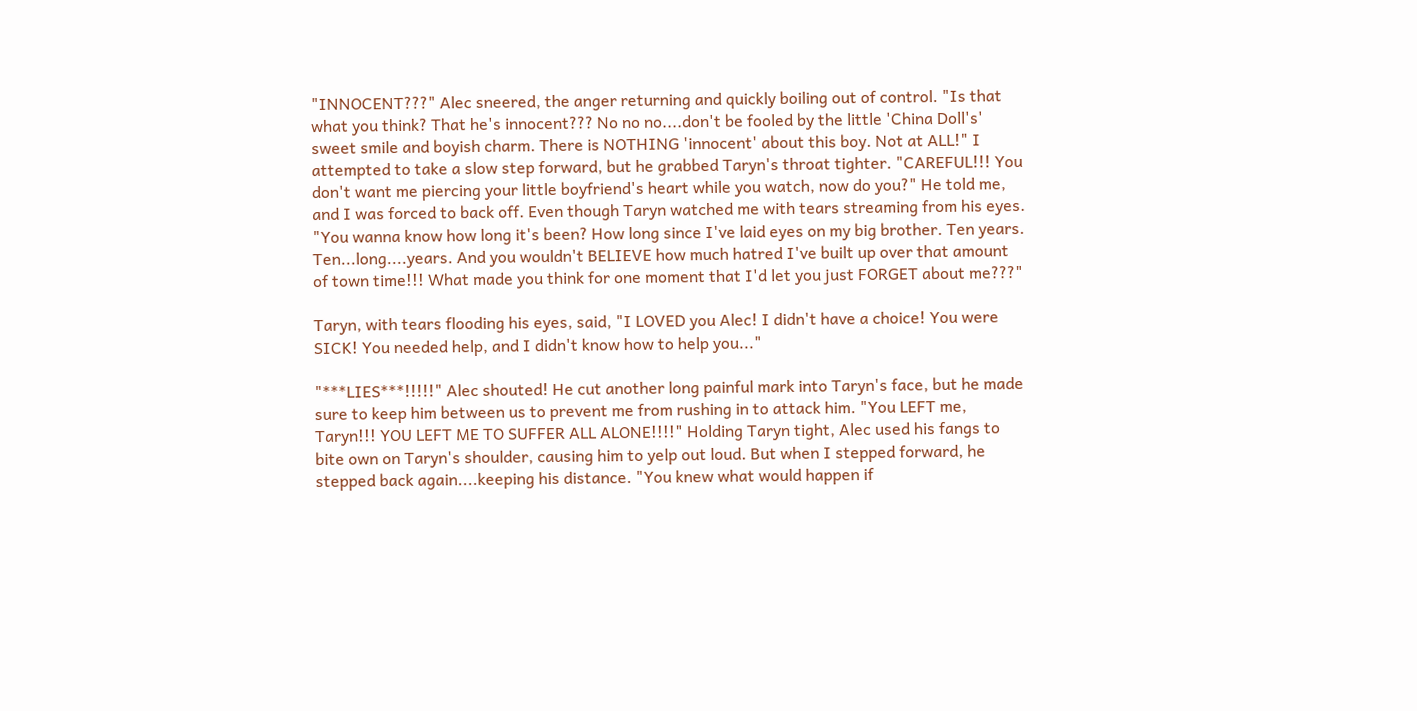"INNOCENT???" Alec sneered, the anger returning and quickly boiling out of control. "Is that what you think? That he's innocent??? No no no....don't be fooled by the little 'China Doll's' sweet smile and boyish charm. There is NOTHING 'innocent' about this boy. Not at ALL!" I attempted to take a slow step forward, but he grabbed Taryn's throat tighter. "CAREFUL!!! You don't want me piercing your little boyfriend's heart while you watch, now do you?" He told me, and I was forced to back off. Even though Taryn watched me with tears streaming from his eyes. "You wanna know how long it's been? How long since I've laid eyes on my big brother. Ten years. Ten...long....years. And you wouldn't BELIEVE how much hatred I've built up over that amount of town time!!! What made you think for one moment that I'd let you just FORGET about me???"

Taryn, with tears flooding his eyes, said, "I LOVED you Alec! I didn't have a choice! You were SICK! You needed help, and I didn't know how to help you..."

"***LIES***!!!!!" Alec shouted! He cut another long painful mark into Taryn's face, but he made sure to keep him between us to prevent me from rushing in to attack him. "You LEFT me, Taryn!!! YOU LEFT ME TO SUFFER ALL ALONE!!!!" Holding Taryn tight, Alec used his fangs to bite own on Taryn's shoulder, causing him to yelp out loud. But when I stepped forward, he stepped back again....keeping his distance. "You knew what would happen if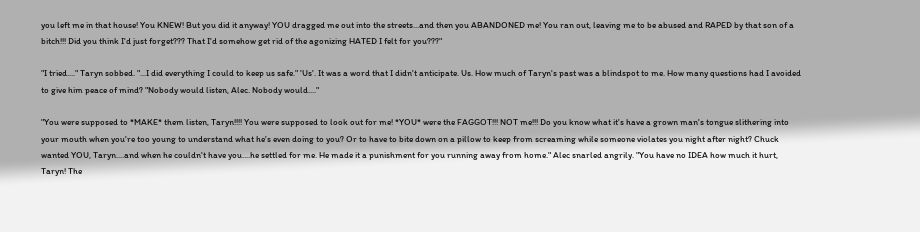you left me in that house! You KNEW! But you did it anyway! YOU dragged me out into the streets...and then you ABANDONED me! You ran out, leaving me to be abused and RAPED by that son of a bitch!!! Did you think I'd just forget??? That I'd somehow get rid of the agonizing HATED I felt for you???"

"I tried...." Taryn sobbed. "...I did everything I could to keep us safe." 'Us'. It was a word that I didn't anticipate. Us. How much of Taryn's past was a blindspot to me. How many questions had I avoided to give him peace of mind? "Nobody would listen, Alec. Nobody would...."

"You were supposed to *MAKE* them listen, Taryn!!!! You were supposed to look out for me! *YOU* were the FAGGOT!!! NOT me!!! Do you know what it's have a grown man's tongue slithering into your mouth when you're too young to understand what he's even doing to you? Or to have to bite down on a pillow to keep from screaming while someone violates you night after night? Chuck wanted YOU, Taryn....and when he couldn't have you....he settled for me. He made it a punishment for you running away from home." Alec snarled angrily. "You have no IDEA how much it hurt, Taryn! The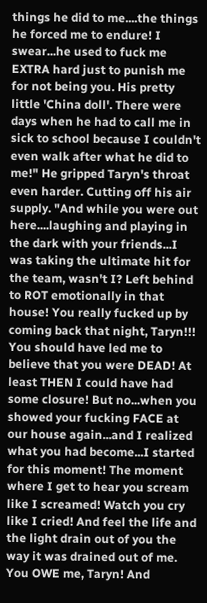things he did to me....the things he forced me to endure! I swear...he used to fuck me EXTRA hard just to punish me for not being you. His pretty little 'China doll'. There were days when he had to call me in sick to school because I couldn't even walk after what he did to me!" He gripped Taryn's throat even harder. Cutting off his air supply. "And while you were out here....laughing and playing in the dark with your friends...I was taking the ultimate hit for the team, wasn't I? Left behind to ROT emotionally in that house! You really fucked up by coming back that night, Taryn!!! You should have led me to believe that you were DEAD! At least THEN I could have had some closure! But no...when you showed your fucking FACE at our house again...and I realized what you had become...I started for this moment! The moment where I get to hear you scream like I screamed! Watch you cry like I cried! And feel the life and the light drain out of you the way it was drained out of me. You OWE me, Taryn! And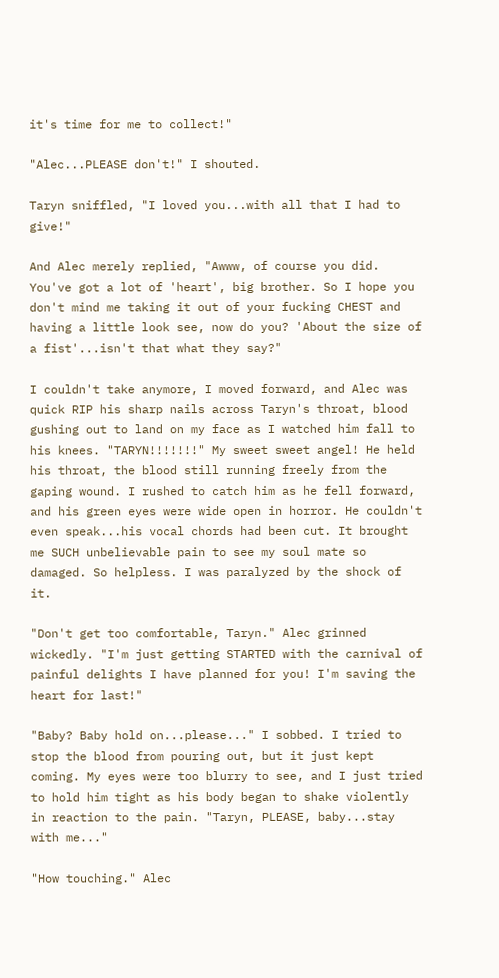it's time for me to collect!"

"Alec...PLEASE don't!" I shouted.

Taryn sniffled, "I loved you...with all that I had to give!"

And Alec merely replied, "Awww, of course you did. You've got a lot of 'heart', big brother. So I hope you don't mind me taking it out of your fucking CHEST and having a little look see, now do you? 'About the size of a fist'...isn't that what they say?"

I couldn't take anymore, I moved forward, and Alec was quick RIP his sharp nails across Taryn's throat, blood gushing out to land on my face as I watched him fall to his knees. "TARYN!!!!!!!" My sweet sweet angel! He held his throat, the blood still running freely from the gaping wound. I rushed to catch him as he fell forward, and his green eyes were wide open in horror. He couldn't even speak...his vocal chords had been cut. It brought me SUCH unbelievable pain to see my soul mate so damaged. So helpless. I was paralyzed by the shock of it.

"Don't get too comfortable, Taryn." Alec grinned wickedly. "I'm just getting STARTED with the carnival of painful delights I have planned for you! I'm saving the heart for last!"

"Baby? Baby hold on...please..." I sobbed. I tried to stop the blood from pouring out, but it just kept coming. My eyes were too blurry to see, and I just tried to hold him tight as his body began to shake violently in reaction to the pain. "Taryn, PLEASE, baby...stay with me..."

"How touching." Alec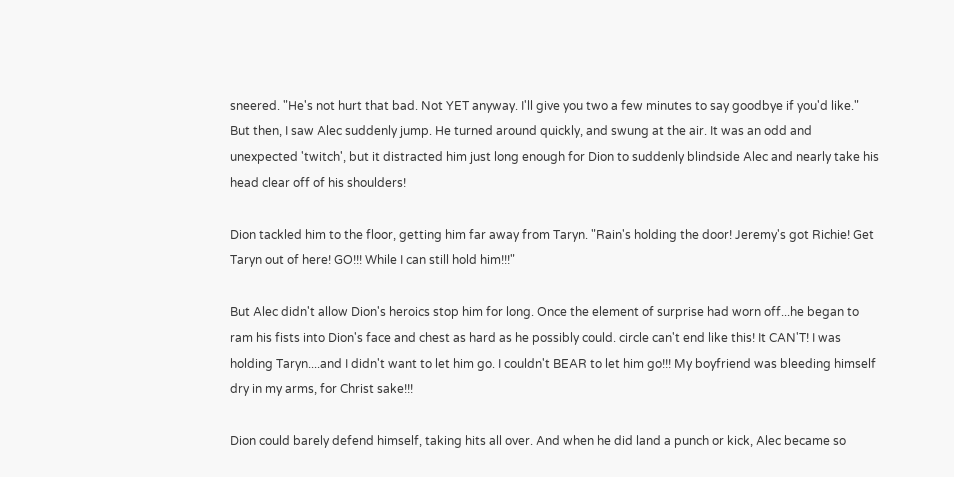sneered. "He's not hurt that bad. Not YET anyway. I'll give you two a few minutes to say goodbye if you'd like." But then, I saw Alec suddenly jump. He turned around quickly, and swung at the air. It was an odd and unexpected 'twitch', but it distracted him just long enough for Dion to suddenly blindside Alec and nearly take his head clear off of his shoulders!

Dion tackled him to the floor, getting him far away from Taryn. "Rain's holding the door! Jeremy's got Richie! Get Taryn out of here! GO!!! While I can still hold him!!!"

But Alec didn't allow Dion's heroics stop him for long. Once the element of surprise had worn off...he began to ram his fists into Dion's face and chest as hard as he possibly could. circle can't end like this! It CAN'T! I was holding Taryn....and I didn't want to let him go. I couldn't BEAR to let him go!!! My boyfriend was bleeding himself dry in my arms, for Christ sake!!!

Dion could barely defend himself, taking hits all over. And when he did land a punch or kick, Alec became so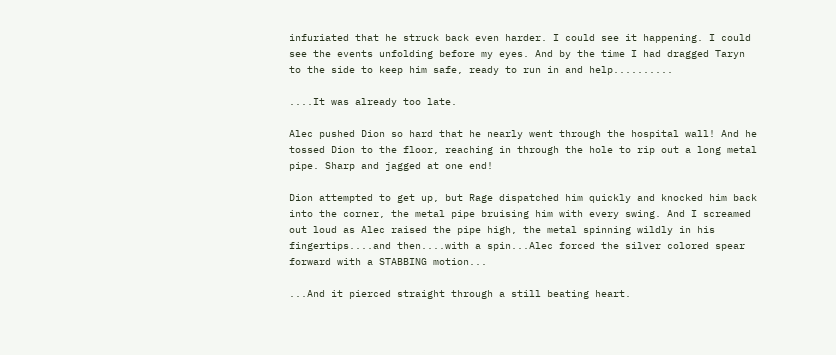infuriated that he struck back even harder. I could see it happening. I could see the events unfolding before my eyes. And by the time I had dragged Taryn to the side to keep him safe, ready to run in and help..........

....It was already too late.

Alec pushed Dion so hard that he nearly went through the hospital wall! And he tossed Dion to the floor, reaching in through the hole to rip out a long metal pipe. Sharp and jagged at one end!

Dion attempted to get up, but Rage dispatched him quickly and knocked him back into the corner, the metal pipe bruising him with every swing. And I screamed out loud as Alec raised the pipe high, the metal spinning wildly in his fingertips....and then....with a spin...Alec forced the silver colored spear forward with a STABBING motion...

...And it pierced straight through a still beating heart.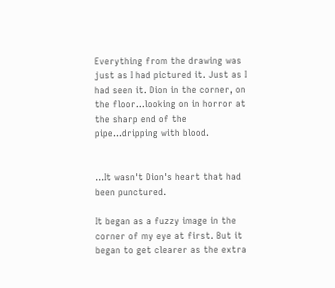Everything from the drawing was just as I had pictured it. Just as I had seen it. Dion in the corner, on the floor...looking on in horror at the sharp end of the pipe...dripping with blood.


...It wasn't Dion's heart that had been punctured.

It began as a fuzzy image in the corner of my eye at first. But it began to get clearer as the extra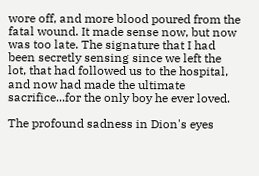wore off, and more blood poured from the fatal wound. It made sense now, but now was too late. The signature that I had been secretly sensing since we left the lot, that had followed us to the hospital, and now had made the ultimate sacrifice...for the only boy he ever loved.

The profound sadness in Dion's eyes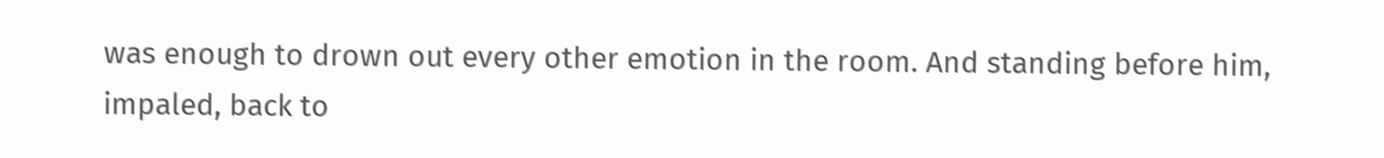was enough to drown out every other emotion in the room. And standing before him, impaled, back to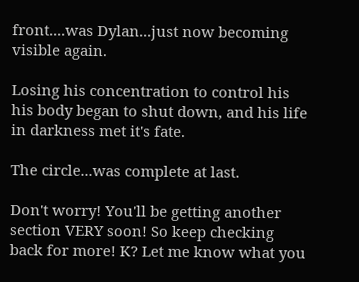front....was Dylan...just now becoming visible again.

Losing his concentration to control his his body began to shut down, and his life in darkness met it's fate.

The circle...was complete at last.

Don't worry! You'll be getting another section VERY soon! So keep checking back for more! K? Let me know what you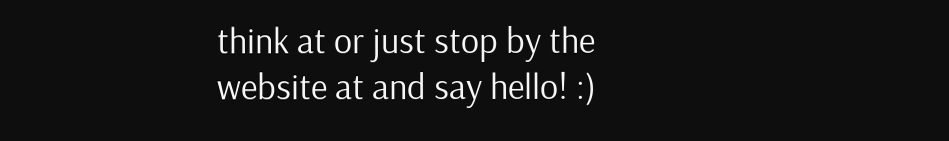think at or just stop by the website at and say hello! :)